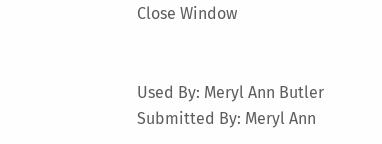Close Window


Used By: Meryl Ann Butler
Submitted By: Meryl Ann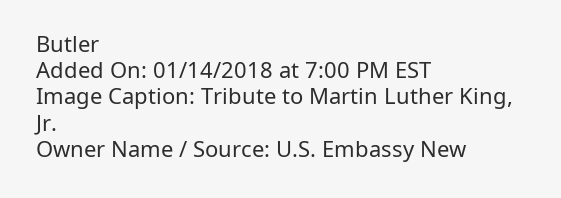Butler
Added On: 01/14/2018 at 7:00 PM EST
Image Caption: Tribute to Martin Luther King, Jr.
Owner Name / Source: U.S. Embassy New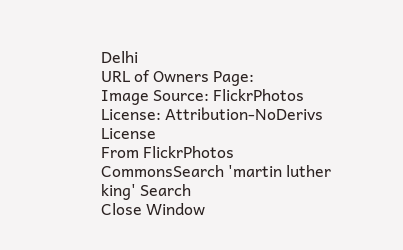Delhi
URL of Owners Page:
Image Source: FlickrPhotos
License: Attribution-NoDerivs License
From FlickrPhotos CommonsSearch 'martin luther king' Search
Close Window